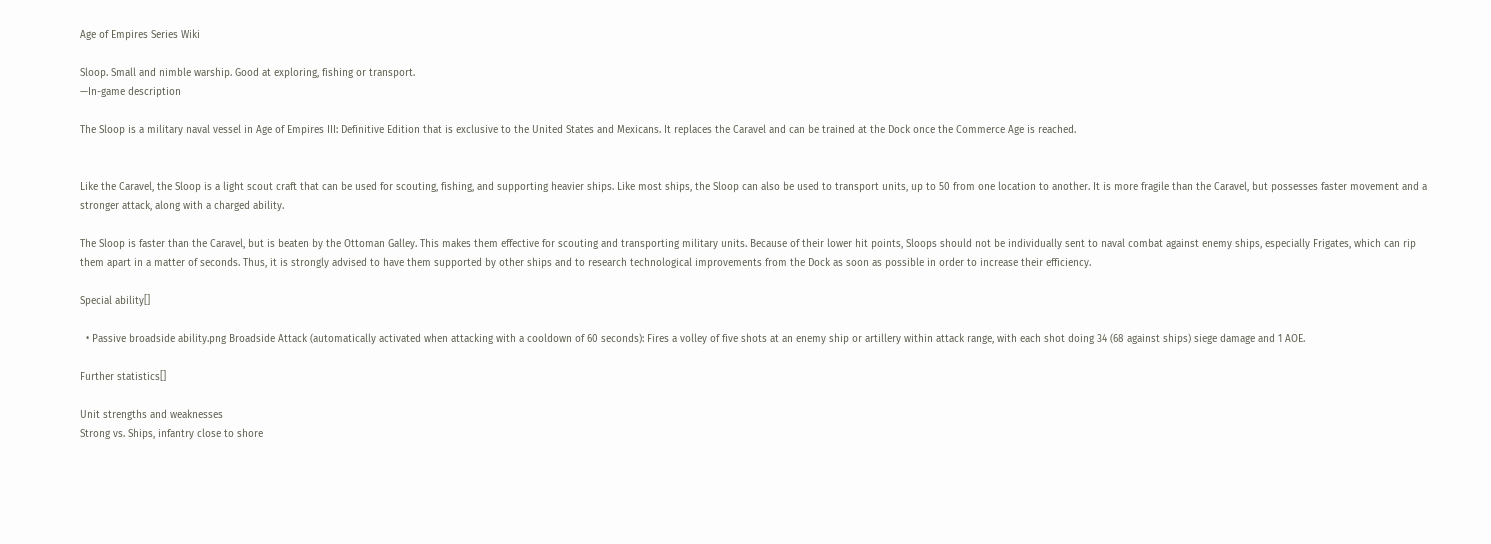Age of Empires Series Wiki

Sloop. Small and nimble warship. Good at exploring, fishing or transport.
—In-game description

The Sloop is a military naval vessel in Age of Empires III: Definitive Edition that is exclusive to the United States and Mexicans. It replaces the Caravel and can be trained at the Dock once the Commerce Age is reached.


Like the Caravel, the Sloop is a light scout craft that can be used for scouting, fishing, and supporting heavier ships. Like most ships, the Sloop can also be used to transport units, up to 50 from one location to another. It is more fragile than the Caravel, but possesses faster movement and a stronger attack, along with a charged ability.

The Sloop is faster than the Caravel, but is beaten by the Ottoman Galley. This makes them effective for scouting and transporting military units. Because of their lower hit points, Sloops should not be individually sent to naval combat against enemy ships, especially Frigates, which can rip them apart in a matter of seconds. Thus, it is strongly advised to have them supported by other ships and to research technological improvements from the Dock as soon as possible in order to increase their efficiency.

Special ability[]

  • Passive broadside ability.png Broadside Attack (automatically activated when attacking with a cooldown of 60 seconds): Fires a volley of five shots at an enemy ship or artillery within attack range, with each shot doing 34 (68 against ships) siege damage and 1 AOE.

Further statistics[]

Unit strengths and weaknesses
Strong vs. Ships, infantry close to shore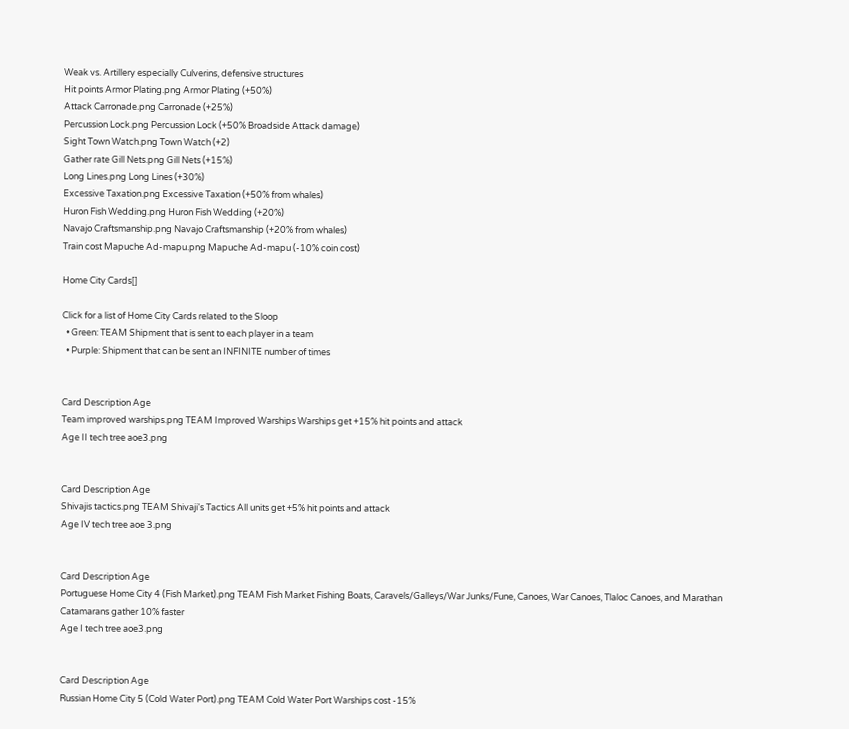Weak vs. Artillery especially Culverins, defensive structures
Hit points Armor Plating.png Armor Plating (+50%)
Attack Carronade.png Carronade (+25%)
Percussion Lock.png Percussion Lock (+50% Broadside Attack damage)
Sight Town Watch.png Town Watch (+2)
Gather rate Gill Nets.png Gill Nets (+15%)
Long Lines.png Long Lines (+30%)
Excessive Taxation.png Excessive Taxation (+50% from whales)
Huron Fish Wedding.png Huron Fish Wedding (+20%)
Navajo Craftsmanship.png Navajo Craftsmanship (+20% from whales)
Train cost Mapuche Ad-mapu.png Mapuche Ad-mapu (-10% coin cost)

Home City Cards[]

Click for a list of Home City Cards related to the Sloop
  • Green: TEAM Shipment that is sent to each player in a team
  • Purple: Shipment that can be sent an INFINITE number of times


Card Description Age
Team improved warships.png TEAM Improved Warships Warships get +15% hit points and attack
Age II tech tree aoe3.png


Card Description Age
Shivajis tactics.png TEAM Shivaji's Tactics All units get +5% hit points and attack
Age IV tech tree aoe 3.png


Card Description Age
Portuguese Home City 4 (Fish Market).png TEAM Fish Market Fishing Boats, Caravels/Galleys/War Junks/Fune, Canoes, War Canoes, Tlaloc Canoes, and Marathan Catamarans gather 10% faster
Age I tech tree aoe3.png


Card Description Age
Russian Home City 5 (Cold Water Port).png TEAM Cold Water Port Warships cost -15%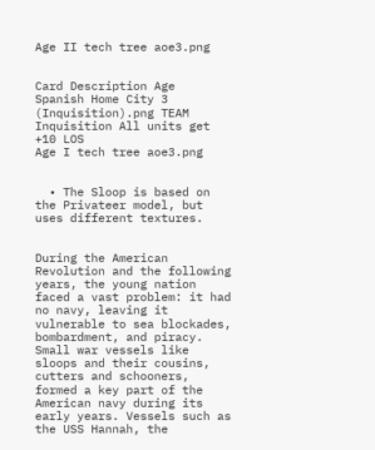Age II tech tree aoe3.png


Card Description Age
Spanish Home City 3 (Inquisition).png TEAM Inquisition All units get +10 LOS
Age I tech tree aoe3.png


  • The Sloop is based on the Privateer model, but uses different textures.


During the American Revolution and the following years, the young nation faced a vast problem: it had no navy, leaving it vulnerable to sea blockades, bombardment, and piracy. Small war vessels like sloops and their cousins, cutters and schooners, formed a key part of the American navy during its early years. Vessels such as the USS Hannah, the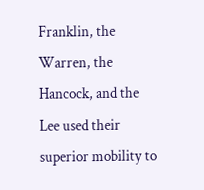Franklin, the Warren, the Hancock, and the Lee used their superior mobility to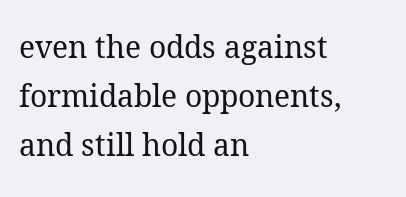even the odds against formidable opponents, and still hold an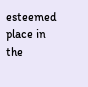esteemed place in the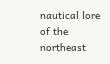nautical lore of the northeast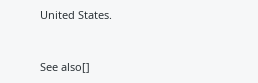United States.


See also[]